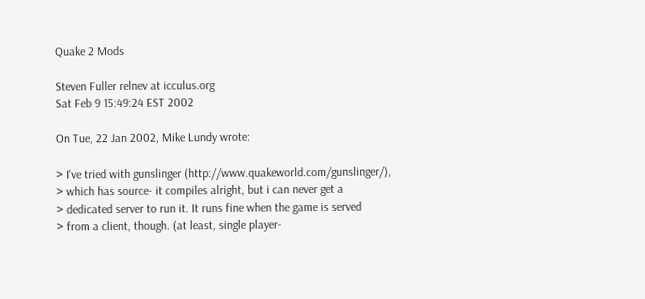Quake 2 Mods

Steven Fuller relnev at icculus.org
Sat Feb 9 15:49:24 EST 2002

On Tue, 22 Jan 2002, Mike Lundy wrote:

> I've tried with gunslinger (http://www.quakeworld.com/gunslinger/),
> which has source- it compiles alright, but i can never get a
> dedicated server to run it. It runs fine when the game is served
> from a client, though. (at least, single player-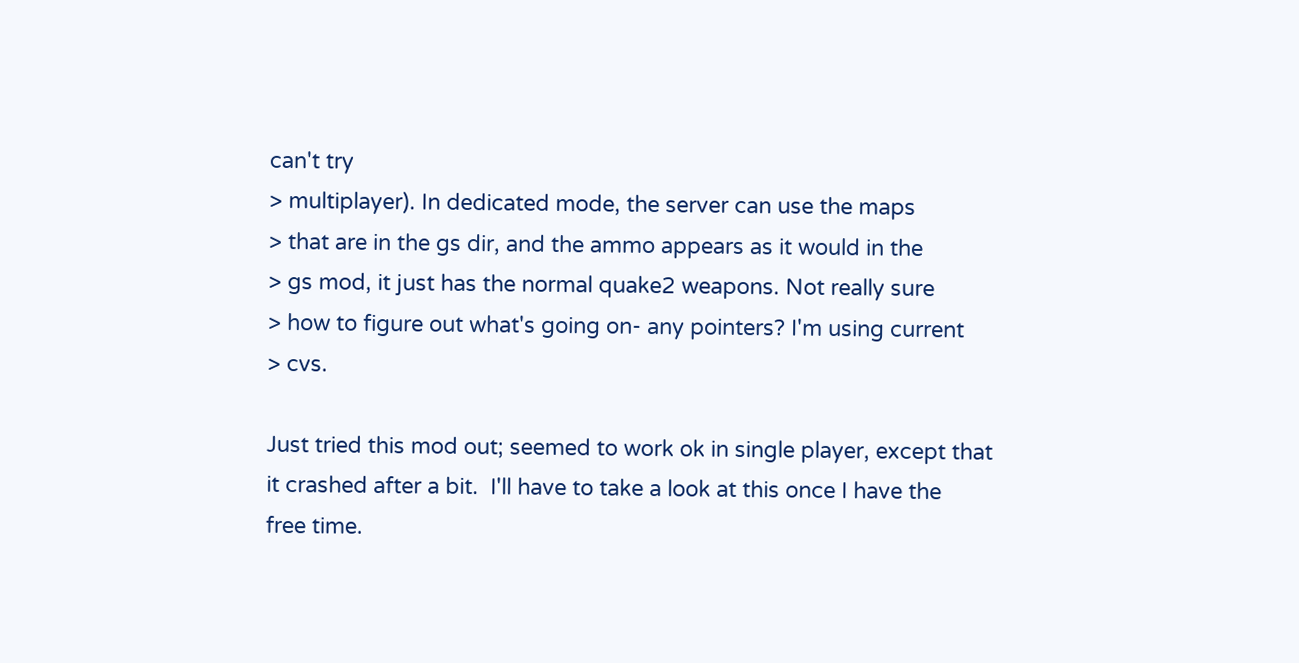can't try
> multiplayer). In dedicated mode, the server can use the maps
> that are in the gs dir, and the ammo appears as it would in the
> gs mod, it just has the normal quake2 weapons. Not really sure
> how to figure out what's going on- any pointers? I'm using current
> cvs.

Just tried this mod out; seemed to work ok in single player, except that
it crashed after a bit.  I'll have to take a look at this once I have the
free time.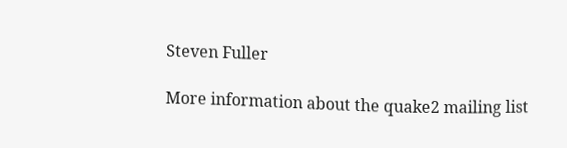Steven Fuller

More information about the quake2 mailing list